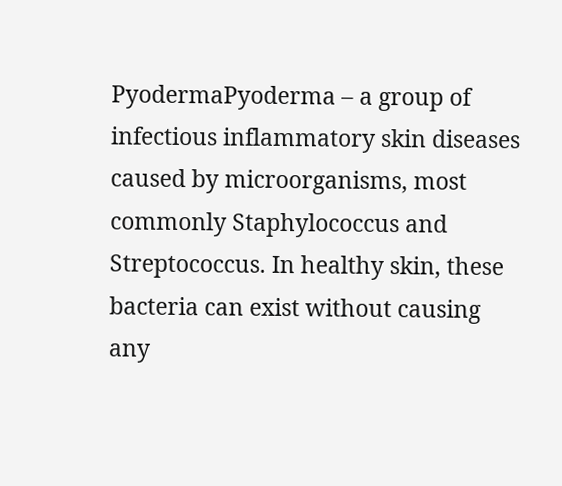PyodermaPyoderma – a group of infectious inflammatory skin diseases caused by microorganisms, most commonly Staphylococcus and Streptococcus. In healthy skin, these bacteria can exist without causing any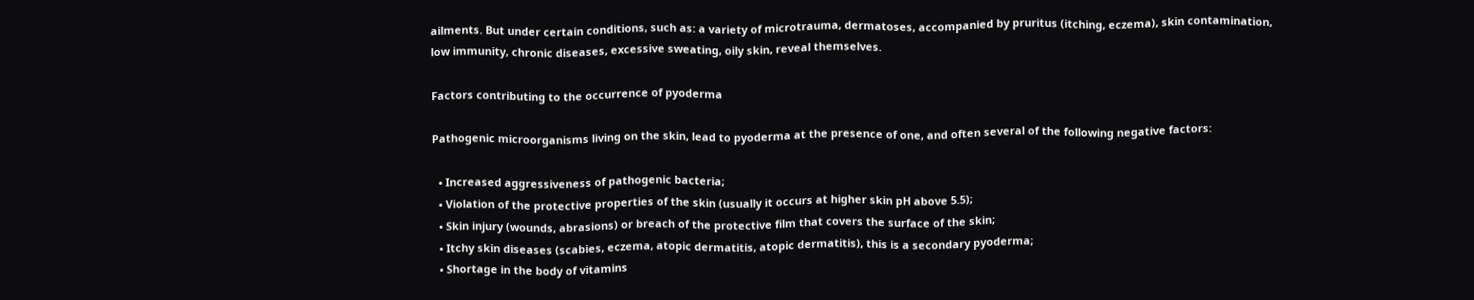ailments. But under certain conditions, such as: a variety of microtrauma, dermatoses, accompanied by pruritus (itching, eczema), skin contamination, low immunity, chronic diseases, excessive sweating, oily skin, reveal themselves.

Factors contributing to the occurrence of pyoderma

Pathogenic microorganisms living on the skin, lead to pyoderma at the presence of one, and often several of the following negative factors:

  • Increased aggressiveness of pathogenic bacteria;
  • Violation of the protective properties of the skin (usually it occurs at higher skin pH above 5.5);
  • Skin injury (wounds, abrasions) or breach of the protective film that covers the surface of the skin;
  • Itchy skin diseases (scabies, eczema, atopic dermatitis, atopic dermatitis), this is a secondary pyoderma;
  • Shortage in the body of vitamins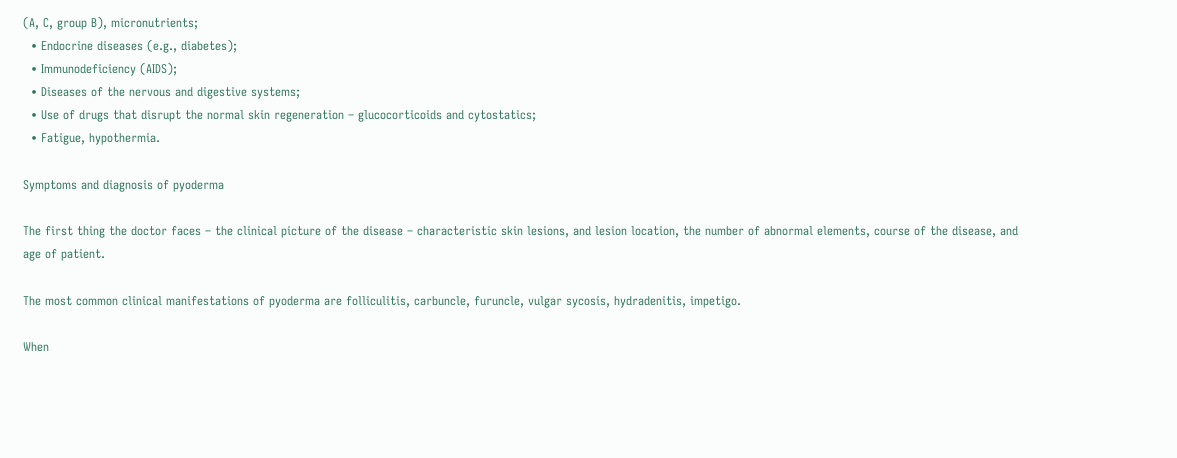(A, C, group B), micronutrients;
  • Endocrine diseases (e.g., diabetes);
  • Immunodeficiency (AIDS);
  • Diseases of the nervous and digestive systems;
  • Use of drugs that disrupt the normal skin regeneration – glucocorticoids and cytostatics;
  • Fatigue, hypothermia.

Symptoms and diagnosis of pyoderma

The first thing the doctor faces – the clinical picture of the disease – characteristic skin lesions, and lesion location, the number of abnormal elements, course of the disease, and age of patient.

The most common clinical manifestations of pyoderma are folliculitis, carbuncle, furuncle, vulgar sycosis, hydradenitis, impetigo.

When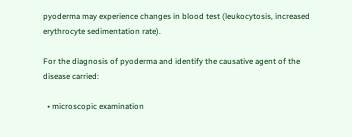pyoderma may experience changes in blood test (leukocytosis, increased erythrocyte sedimentation rate).

For the diagnosis of pyoderma and identify the causative agent of the disease carried:

  • microscopic examination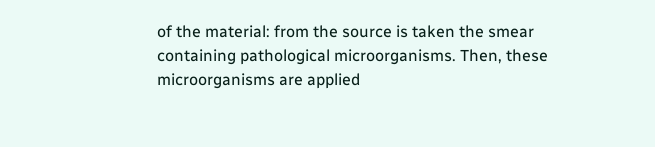of the material: from the source is taken the smear containing pathological microorganisms. Then, these microorganisms are applied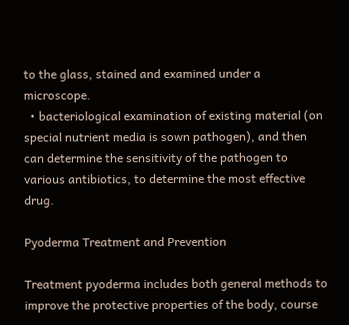to the glass, stained and examined under a microscope.
  • bacteriological examination of existing material (on special nutrient media is sown pathogen), and then can determine the sensitivity of the pathogen to various antibiotics, to determine the most effective drug.

Pyoderma Treatment and Prevention

Treatment pyoderma includes both general methods to improve the protective properties of the body, course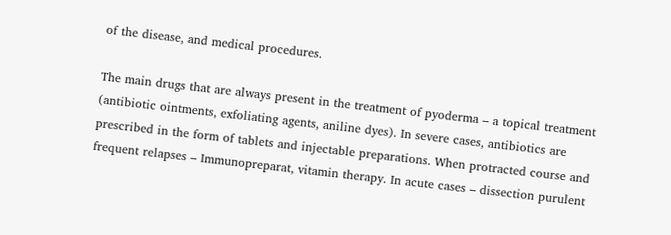of the disease, and medical procedures.

The main drugs that are always present in the treatment of pyoderma – a topical treatment (antibiotic ointments, exfoliating agents, aniline dyes). In severe cases, antibiotics are prescribed in the form of tablets and injectable preparations. When protracted course and frequent relapses – Immunopreparat, vitamin therapy. In acute cases – dissection purulent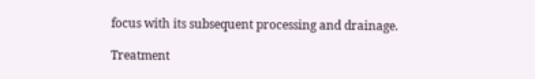focus with its subsequent processing and drainage.

Treatment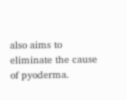also aims to eliminate the cause of pyoderma.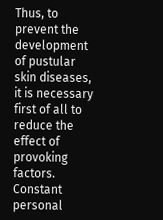Thus, to prevent the development of pustular skin diseases, it is necessary first of all to reduce the effect of provoking factors. Constant personal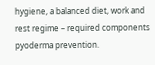hygiene, a balanced diet, work and rest regime – required components pyoderma prevention.